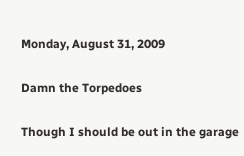Monday, August 31, 2009

Damn the Torpedoes

Though I should be out in the garage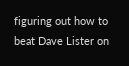figuring out how to beat Dave Lister on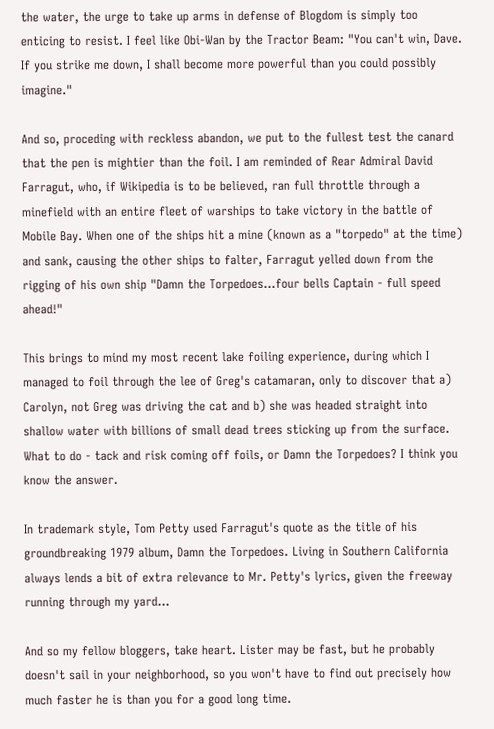the water, the urge to take up arms in defense of Blogdom is simply too enticing to resist. I feel like Obi-Wan by the Tractor Beam: "You can't win, Dave. If you strike me down, I shall become more powerful than you could possibly imagine."

And so, proceding with reckless abandon, we put to the fullest test the canard that the pen is mightier than the foil. I am reminded of Rear Admiral David Farragut, who, if Wikipedia is to be believed, ran full throttle through a minefield with an entire fleet of warships to take victory in the battle of Mobile Bay. When one of the ships hit a mine (known as a "torpedo" at the time) and sank, causing the other ships to falter, Farragut yelled down from the rigging of his own ship "Damn the Torpedoes...four bells Captain - full speed ahead!"

This brings to mind my most recent lake foiling experience, during which I managed to foil through the lee of Greg's catamaran, only to discover that a) Carolyn, not Greg was driving the cat and b) she was headed straight into shallow water with billions of small dead trees sticking up from the surface. What to do - tack and risk coming off foils, or Damn the Torpedoes? I think you know the answer.

In trademark style, Tom Petty used Farragut's quote as the title of his groundbreaking 1979 album, Damn the Torpedoes. Living in Southern California always lends a bit of extra relevance to Mr. Petty's lyrics, given the freeway running through my yard...

And so my fellow bloggers, take heart. Lister may be fast, but he probably doesn't sail in your neighborhood, so you won't have to find out precisely how much faster he is than you for a good long time.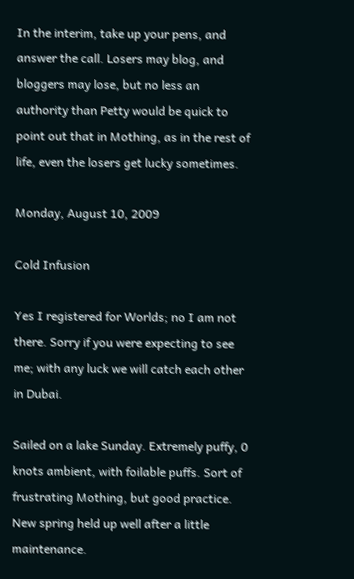In the interim, take up your pens, and answer the call. Losers may blog, and bloggers may lose, but no less an authority than Petty would be quick to point out that in Mothing, as in the rest of life, even the losers get lucky sometimes.

Monday, August 10, 2009

Cold Infusion

Yes I registered for Worlds; no I am not there. Sorry if you were expecting to see me; with any luck we will catch each other in Dubai.

Sailed on a lake Sunday. Extremely puffy, 0 knots ambient, with foilable puffs. Sort of frustrating Mothing, but good practice. New spring held up well after a little maintenance.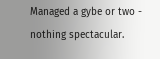Managed a gybe or two - nothing spectacular.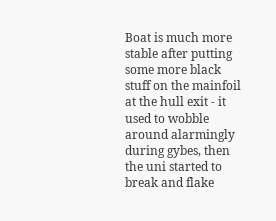Boat is much more stable after putting some more black stuff on the mainfoil at the hull exit - it used to wobble around alarmingly during gybes, then the uni started to break and flake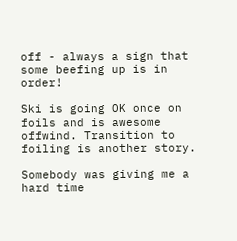off - always a sign that some beefing up is in order!

Ski is going OK once on foils and is awesome offwind. Transition to foiling is another story.

Somebody was giving me a hard time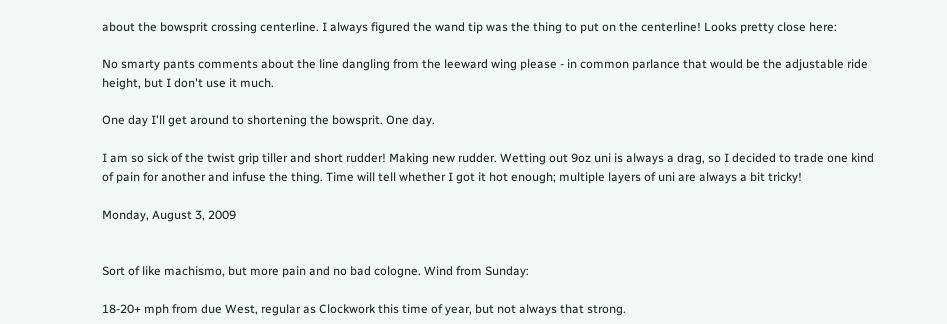about the bowsprit crossing centerline. I always figured the wand tip was the thing to put on the centerline! Looks pretty close here:

No smarty pants comments about the line dangling from the leeward wing please - in common parlance that would be the adjustable ride height, but I don't use it much.

One day I'll get around to shortening the bowsprit. One day.

I am so sick of the twist grip tiller and short rudder! Making new rudder. Wetting out 9oz uni is always a drag, so I decided to trade one kind of pain for another and infuse the thing. Time will tell whether I got it hot enough; multiple layers of uni are always a bit tricky!

Monday, August 3, 2009


Sort of like machismo, but more pain and no bad cologne. Wind from Sunday:

18-20+ mph from due West, regular as Clockwork this time of year, but not always that strong.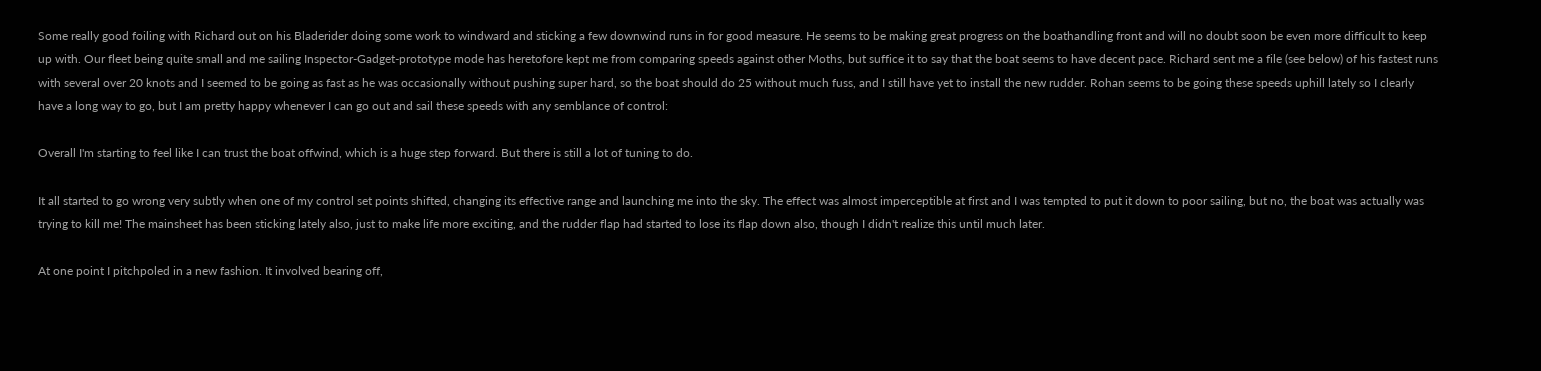Some really good foiling with Richard out on his Bladerider doing some work to windward and sticking a few downwind runs in for good measure. He seems to be making great progress on the boathandling front and will no doubt soon be even more difficult to keep up with. Our fleet being quite small and me sailing Inspector-Gadget-prototype mode has heretofore kept me from comparing speeds against other Moths, but suffice it to say that the boat seems to have decent pace. Richard sent me a file (see below) of his fastest runs with several over 20 knots and I seemed to be going as fast as he was occasionally without pushing super hard, so the boat should do 25 without much fuss, and I still have yet to install the new rudder. Rohan seems to be going these speeds uphill lately so I clearly have a long way to go, but I am pretty happy whenever I can go out and sail these speeds with any semblance of control:

Overall I'm starting to feel like I can trust the boat offwind, which is a huge step forward. But there is still a lot of tuning to do.

It all started to go wrong very subtly when one of my control set points shifted, changing its effective range and launching me into the sky. The effect was almost imperceptible at first and I was tempted to put it down to poor sailing, but no, the boat was actually was trying to kill me! The mainsheet has been sticking lately also, just to make life more exciting, and the rudder flap had started to lose its flap down also, though I didn't realize this until much later.

At one point I pitchpoled in a new fashion. It involved bearing off,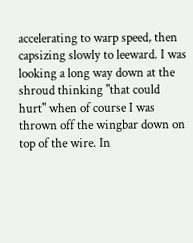accelerating to warp speed, then capsizing slowly to leeward. I was looking a long way down at the shroud thinking "that could hurt" when of course I was thrown off the wingbar down on top of the wire. In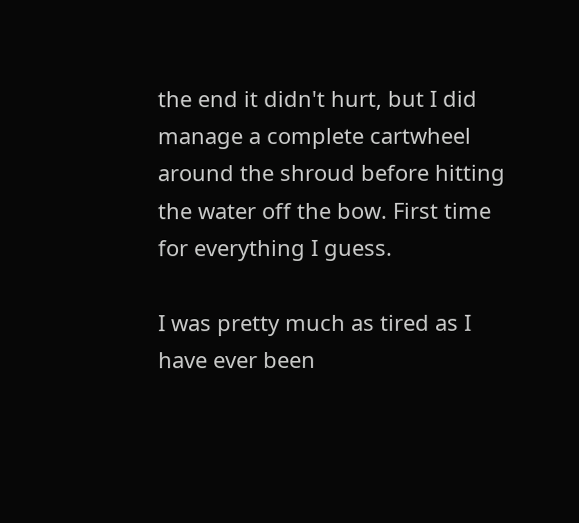the end it didn't hurt, but I did manage a complete cartwheel around the shroud before hitting the water off the bow. First time for everything I guess.

I was pretty much as tired as I have ever been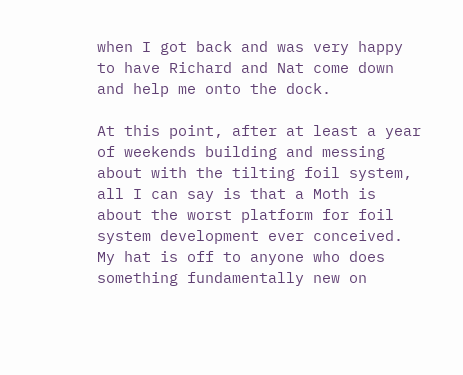when I got back and was very happy to have Richard and Nat come down and help me onto the dock.

At this point, after at least a year of weekends building and messing about with the tilting foil system, all I can say is that a Moth is about the worst platform for foil system development ever conceived. My hat is off to anyone who does something fundamentally new on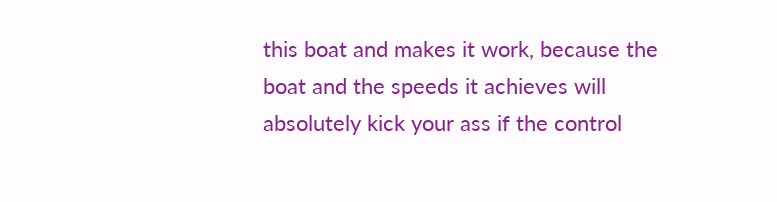this boat and makes it work, because the boat and the speeds it achieves will absolutely kick your ass if the control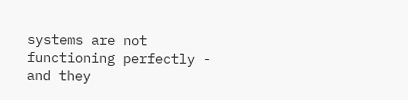systems are not functioning perfectly - and they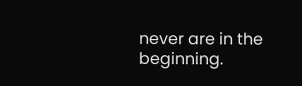never are in the beginning.